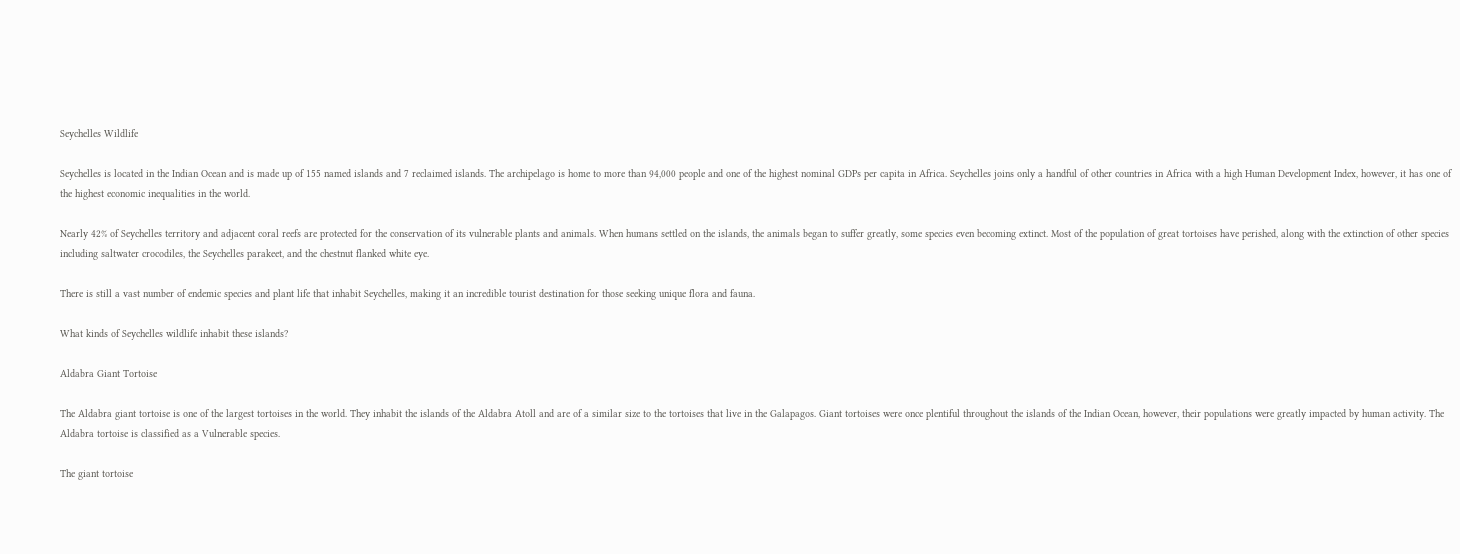Seychelles Wildlife

Seychelles is located in the Indian Ocean and is made up of 155 named islands and 7 reclaimed islands. The archipelago is home to more than 94,000 people and one of the highest nominal GDPs per capita in Africa. Seychelles joins only a handful of other countries in Africa with a high Human Development Index, however, it has one of the highest economic inequalities in the world.

Nearly 42% of Seychelles territory and adjacent coral reefs are protected for the conservation of its vulnerable plants and animals. When humans settled on the islands, the animals began to suffer greatly, some species even becoming extinct. Most of the population of great tortoises have perished, along with the extinction of other species including saltwater crocodiles, the Seychelles parakeet, and the chestnut flanked white eye.

There is still a vast number of endemic species and plant life that inhabit Seychelles, making it an incredible tourist destination for those seeking unique flora and fauna.

What kinds of Seychelles wildlife inhabit these islands?

Aldabra Giant Tortoise

The Aldabra giant tortoise is one of the largest tortoises in the world. They inhabit the islands of the Aldabra Atoll and are of a similar size to the tortoises that live in the Galapagos. Giant tortoises were once plentiful throughout the islands of the Indian Ocean, however, their populations were greatly impacted by human activity. The Aldabra tortoise is classified as a Vulnerable species.

The giant tortoise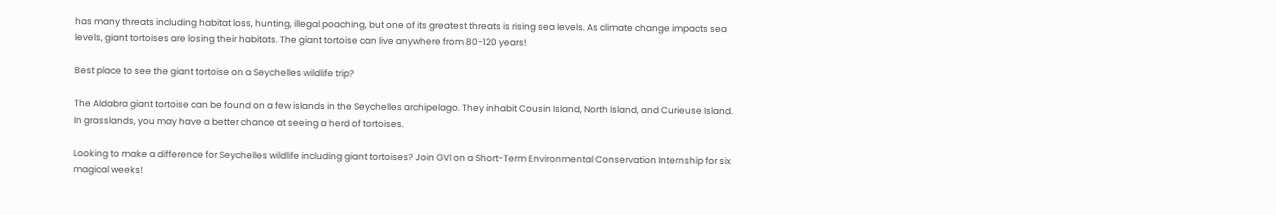has many threats including habitat loss, hunting, illegal poaching, but one of its greatest threats is rising sea levels. As climate change impacts sea levels, giant tortoises are losing their habitats. The giant tortoise can live anywhere from 80-120 years!

Best place to see the giant tortoise on a Seychelles wildlife trip?

The Aldabra giant tortoise can be found on a few islands in the Seychelles archipelago. They inhabit Cousin Island, North Island, and Curieuse Island. In grasslands, you may have a better chance at seeing a herd of tortoises.

Looking to make a difference for Seychelles wildlife including giant tortoises? Join GVI on a Short-Term Environmental Conservation Internship for six magical weeks!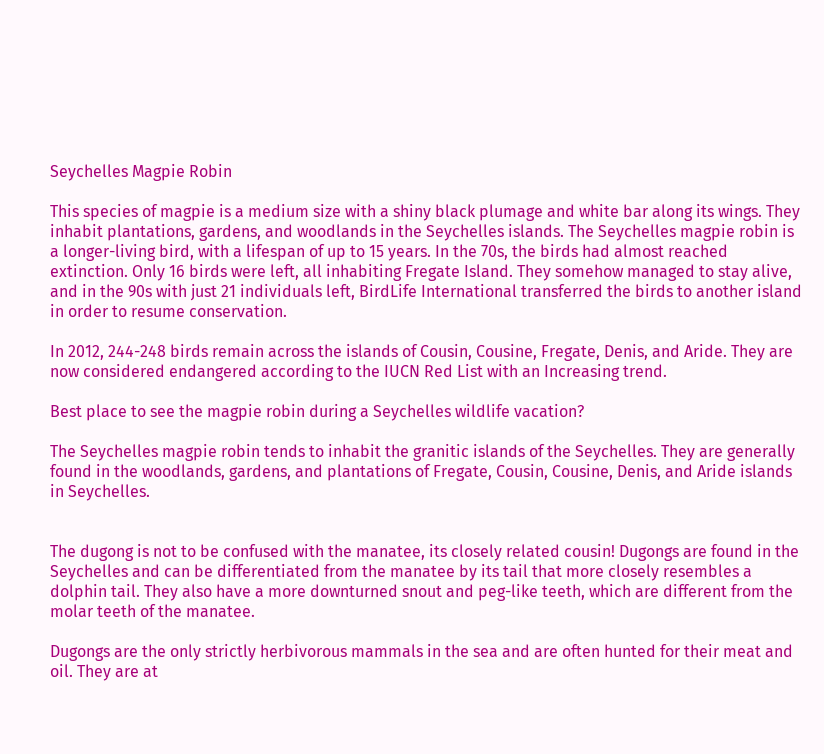Seychelles Magpie Robin

This species of magpie is a medium size with a shiny black plumage and white bar along its wings. They inhabit plantations, gardens, and woodlands in the Seychelles islands. The Seychelles magpie robin is a longer-living bird, with a lifespan of up to 15 years. In the 70s, the birds had almost reached extinction. Only 16 birds were left, all inhabiting Fregate Island. They somehow managed to stay alive, and in the 90s with just 21 individuals left, BirdLife International transferred the birds to another island in order to resume conservation.

In 2012, 244-248 birds remain across the islands of Cousin, Cousine, Fregate, Denis, and Aride. They are now considered endangered according to the IUCN Red List with an Increasing trend.

Best place to see the magpie robin during a Seychelles wildlife vacation?

The Seychelles magpie robin tends to inhabit the granitic islands of the Seychelles. They are generally found in the woodlands, gardens, and plantations of Fregate, Cousin, Cousine, Denis, and Aride islands in Seychelles.


The dugong is not to be confused with the manatee, its closely related cousin! Dugongs are found in the Seychelles and can be differentiated from the manatee by its tail that more closely resembles a dolphin tail. They also have a more downturned snout and peg-like teeth, which are different from the molar teeth of the manatee.

Dugongs are the only strictly herbivorous mammals in the sea and are often hunted for their meat and oil. They are at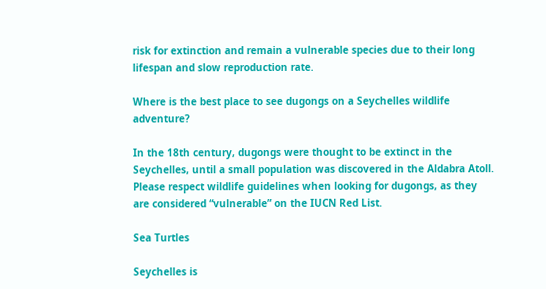risk for extinction and remain a vulnerable species due to their long lifespan and slow reproduction rate.

Where is the best place to see dugongs on a Seychelles wildlife adventure?

In the 18th century, dugongs were thought to be extinct in the Seychelles, until a small population was discovered in the Aldabra Atoll. Please respect wildlife guidelines when looking for dugongs, as they are considered “vulnerable” on the IUCN Red List.

Sea Turtles

Seychelles is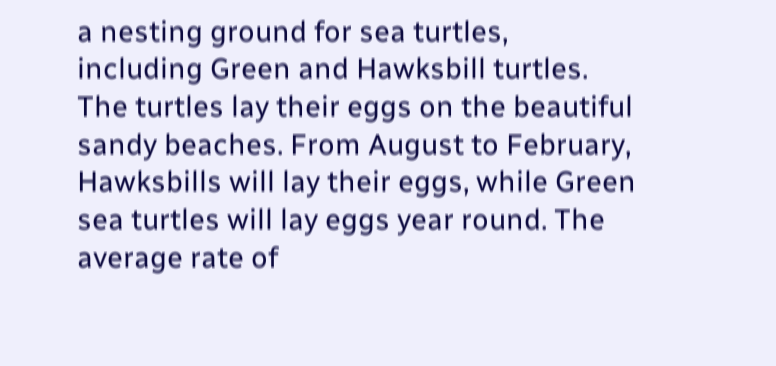a nesting ground for sea turtles, including Green and Hawksbill turtles. The turtles lay their eggs on the beautiful sandy beaches. From August to February, Hawksbills will lay their eggs, while Green sea turtles will lay eggs year round. The average rate of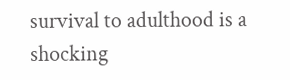survival to adulthood is a shocking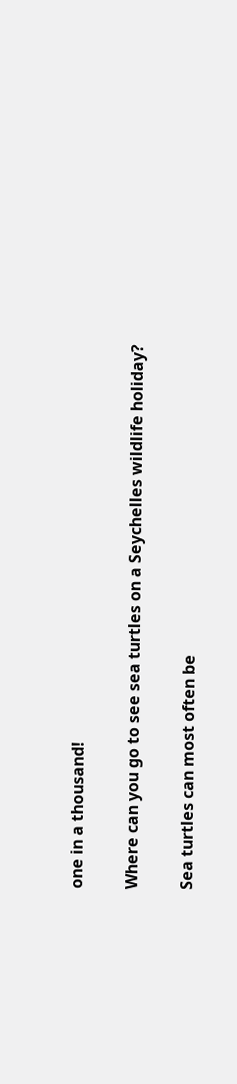one in a thousand!

Where can you go to see sea turtles on a Seychelles wildlife holiday?

Sea turtles can most often be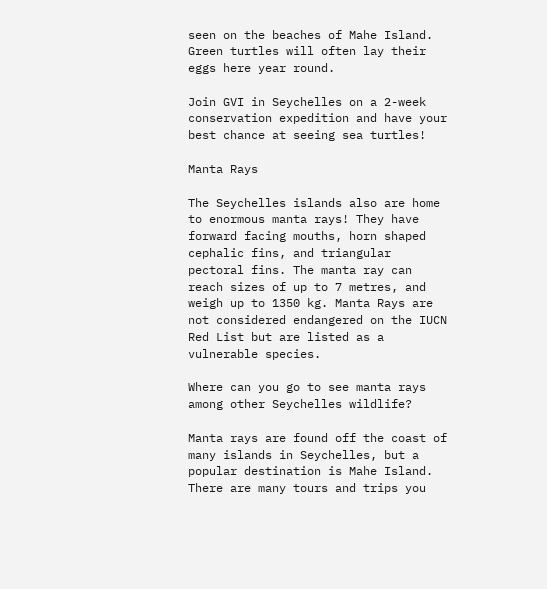seen on the beaches of Mahe Island. Green turtles will often lay their eggs here year round.

Join GVI in Seychelles on a 2-week conservation expedition and have your best chance at seeing sea turtles!

Manta Rays

The Seychelles islands also are home to enormous manta rays! They have forward facing mouths, horn shaped cephalic fins, and triangular pectoral fins. The manta ray can reach sizes of up to 7 metres, and weigh up to 1350 kg. Manta Rays are not considered endangered on the IUCN Red List but are listed as a vulnerable species.

Where can you go to see manta rays among other Seychelles wildlife?

Manta rays are found off the coast of many islands in Seychelles, but a popular destination is Mahe Island. There are many tours and trips you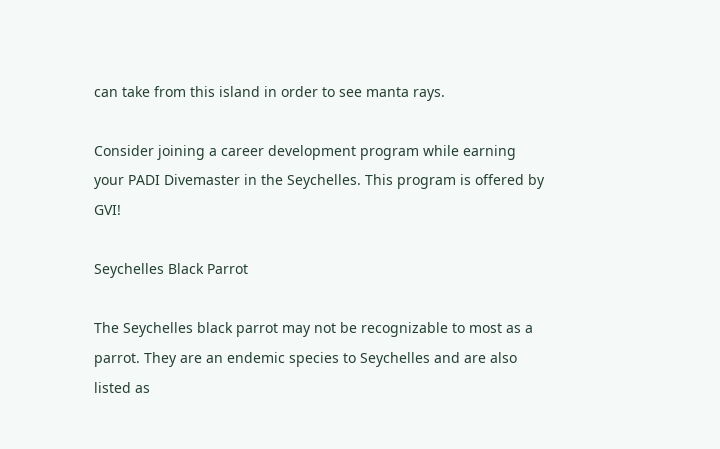can take from this island in order to see manta rays.

Consider joining a career development program while earning your PADI Divemaster in the Seychelles. This program is offered by GVI!

Seychelles Black Parrot

The Seychelles black parrot may not be recognizable to most as a parrot. They are an endemic species to Seychelles and are also listed as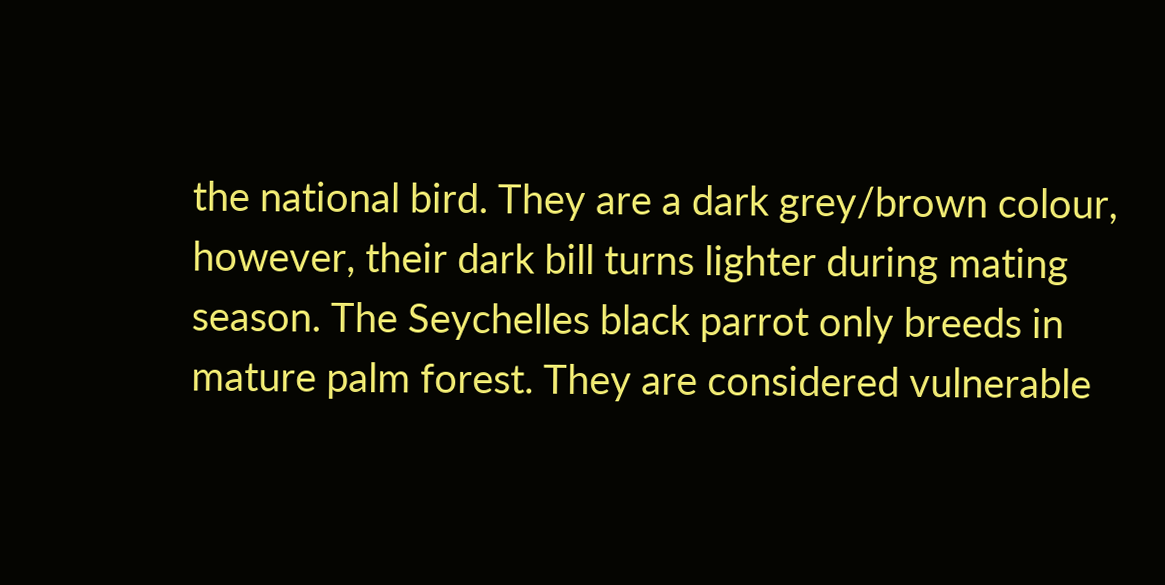the national bird. They are a dark grey/brown colour, however, their dark bill turns lighter during mating season. The Seychelles black parrot only breeds in mature palm forest. They are considered vulnerable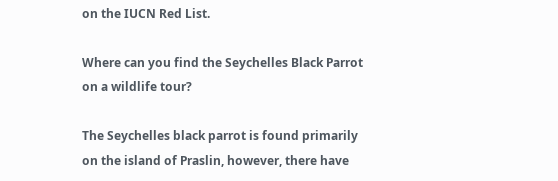on the IUCN Red List.

Where can you find the Seychelles Black Parrot on a wildlife tour?

The Seychelles black parrot is found primarily on the island of Praslin, however, there have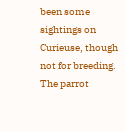been some sightings on Curieuse, though not for breeding. The parrot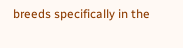breeds specifically in the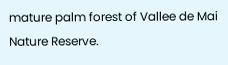mature palm forest of Vallee de Mai Nature Reserve.